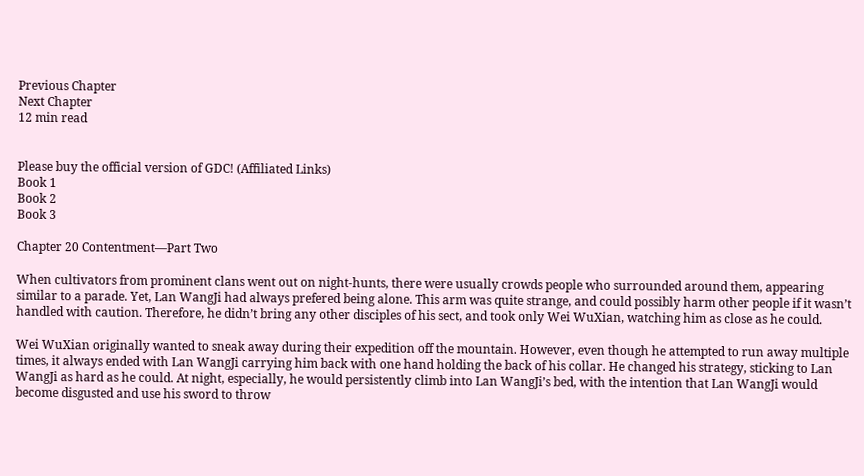Previous Chapter
Next Chapter
12 min read


Please buy the official version of GDC! (Affiliated Links)
Book 1
Book 2
Book 3

Chapter 20 Contentment—Part Two

When cultivators from prominent clans went out on night-hunts, there were usually crowds people who surrounded around them, appearing similar to a parade. Yet, Lan WangJi had always prefered being alone. This arm was quite strange, and could possibly harm other people if it wasn’t handled with caution. Therefore, he didn’t bring any other disciples of his sect, and took only Wei WuXian, watching him as close as he could.

Wei WuXian originally wanted to sneak away during their expedition off the mountain. However, even though he attempted to run away multiple times, it always ended with Lan WangJi carrying him back with one hand holding the back of his collar. He changed his strategy, sticking to Lan WangJi as hard as he could. At night, especially, he would persistently climb into Lan WangJi’s bed, with the intention that Lan WangJi would become disgusted and use his sword to throw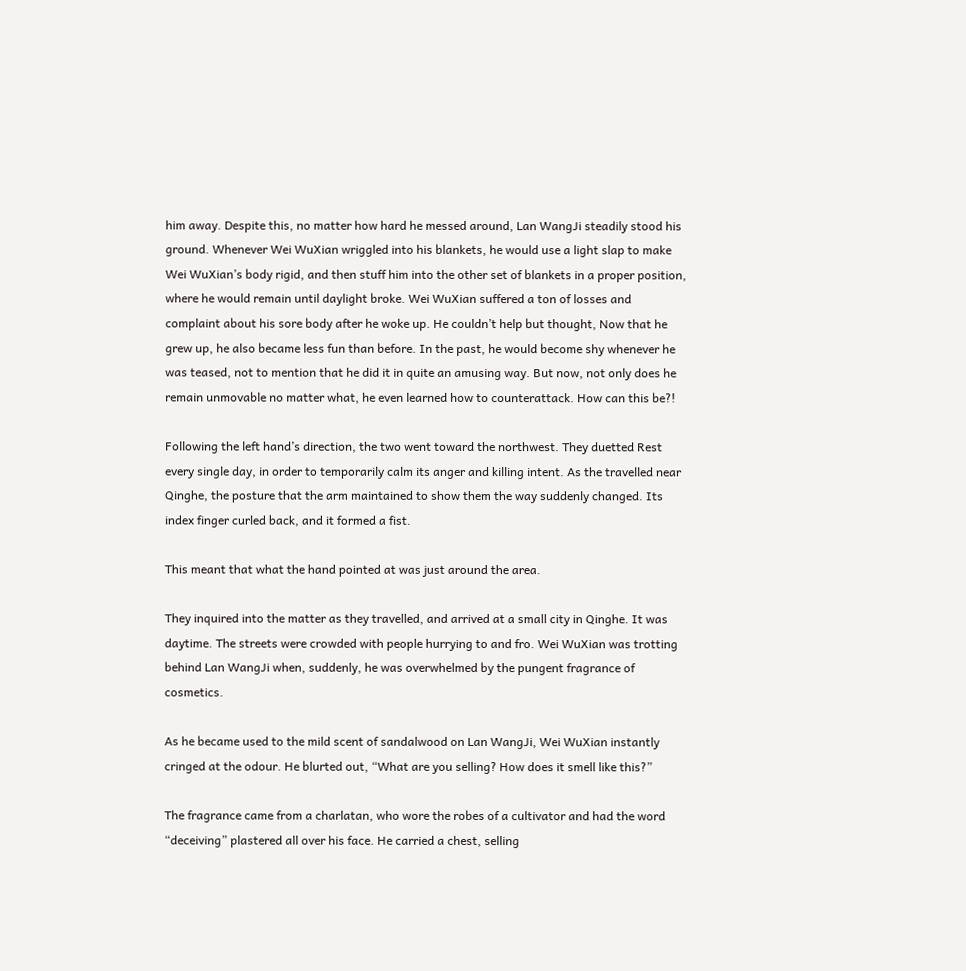him away. Despite this, no matter how hard he messed around, Lan WangJi steadily stood his ground. Whenever Wei WuXian wriggled into his blankets, he would use a light slap to make Wei WuXian’s body rigid, and then stuff him into the other set of blankets in a proper position, where he would remain until daylight broke. Wei WuXian suffered a ton of losses and complaint about his sore body after he woke up. He couldn’t help but thought, Now that he grew up, he also became less fun than before. In the past, he would become shy whenever he was teased, not to mention that he did it in quite an amusing way. But now, not only does he remain unmovable no matter what, he even learned how to counterattack. How can this be?!

Following the left hand’s direction, the two went toward the northwest. They duetted Rest every single day, in order to temporarily calm its anger and killing intent. As the travelled near Qinghe, the posture that the arm maintained to show them the way suddenly changed. Its index finger curled back, and it formed a fist.

This meant that what the hand pointed at was just around the area.

They inquired into the matter as they travelled, and arrived at a small city in Qinghe. It was daytime. The streets were crowded with people hurrying to and fro. Wei WuXian was trotting behind Lan WangJi when, suddenly, he was overwhelmed by the pungent fragrance of cosmetics.

As he became used to the mild scent of sandalwood on Lan WangJi, Wei WuXian instantly cringed at the odour. He blurted out, “What are you selling? How does it smell like this?”

The fragrance came from a charlatan, who wore the robes of a cultivator and had the word “deceiving” plastered all over his face. He carried a chest, selling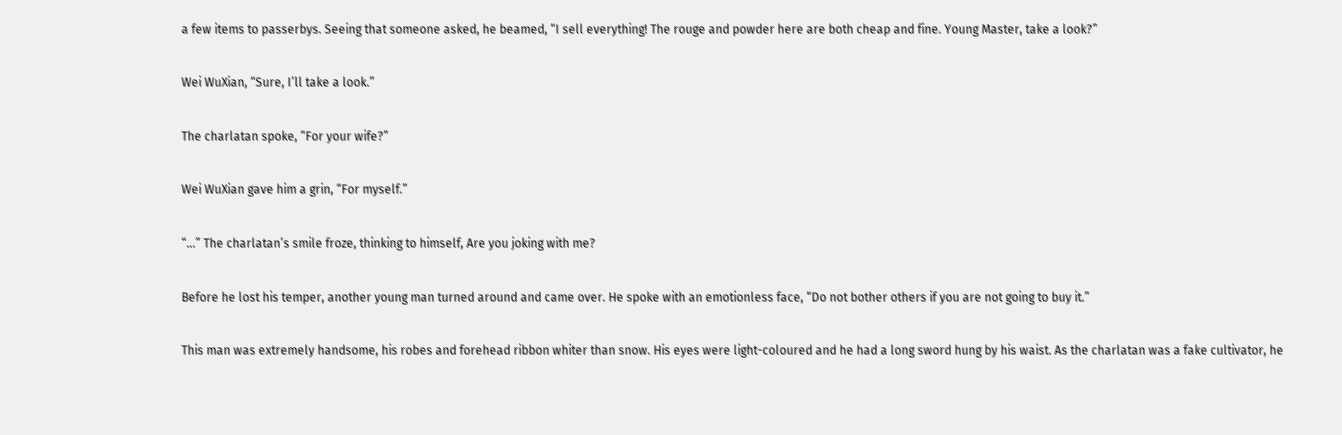a few items to passerbys. Seeing that someone asked, he beamed, “I sell everything! The rouge and powder here are both cheap and fine. Young Master, take a look?”

Wei WuXian, “Sure, I’ll take a look.”

The charlatan spoke, “For your wife?”

Wei WuXian gave him a grin, “For myself.”

“…” The charlatan’s smile froze, thinking to himself, Are you joking with me?

Before he lost his temper, another young man turned around and came over. He spoke with an emotionless face, “Do not bother others if you are not going to buy it.”

This man was extremely handsome, his robes and forehead ribbon whiter than snow. His eyes were light-coloured and he had a long sword hung by his waist. As the charlatan was a fake cultivator, he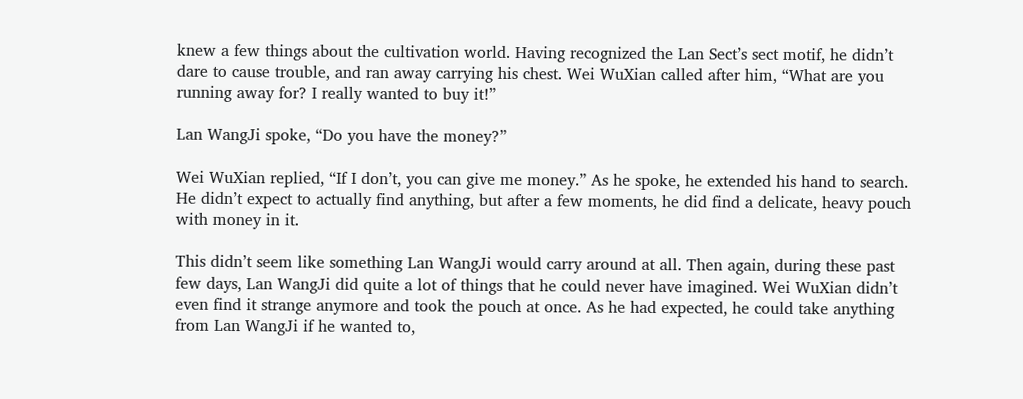knew a few things about the cultivation world. Having recognized the Lan Sect’s sect motif, he didn’t dare to cause trouble, and ran away carrying his chest. Wei WuXian called after him, “What are you running away for? I really wanted to buy it!”

Lan WangJi spoke, “Do you have the money?”

Wei WuXian replied, “If I don’t, you can give me money.” As he spoke, he extended his hand to search. He didn’t expect to actually find anything, but after a few moments, he did find a delicate, heavy pouch with money in it.

This didn’t seem like something Lan WangJi would carry around at all. Then again, during these past few days, Lan WangJi did quite a lot of things that he could never have imagined. Wei WuXian didn’t even find it strange anymore and took the pouch at once. As he had expected, he could take anything from Lan WangJi if he wanted to,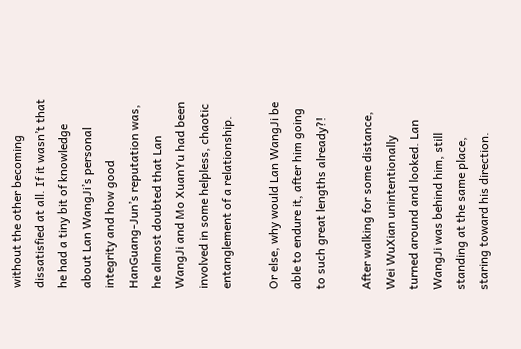without the other becoming dissatisfied at all. If it wasn’t that he had a tiny bit of knowledge about Lan WangJi’s personal integrity and how good HanGuang-Jun’s reputation was, he almost doubted that Lan WangJi and Mo XuanYu had been involved in some helpless, chaotic entanglement of a relationship.

Or else, why would Lan WangJi be able to endure it, after him going to such great lengths already?!

After walking for some distance, Wei WuXian unintentionally turned around and looked. Lan WangJi was behind him, still standing at the same place, staring toward his direction.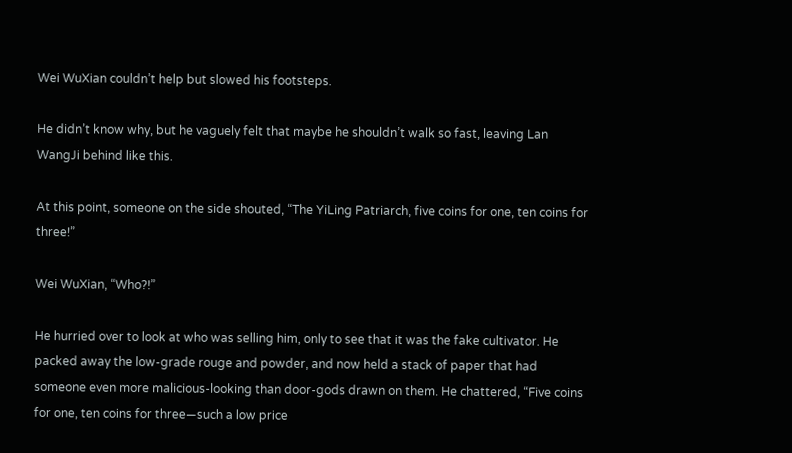Wei WuXian couldn’t help but slowed his footsteps.

He didn’t know why, but he vaguely felt that maybe he shouldn’t walk so fast, leaving Lan WangJi behind like this.

At this point, someone on the side shouted, “The YiLing Patriarch, five coins for one, ten coins for three!”

Wei WuXian, “Who?!”

He hurried over to look at who was selling him, only to see that it was the fake cultivator. He packed away the low-grade rouge and powder, and now held a stack of paper that had someone even more malicious-looking than door-gods drawn on them. He chattered, “Five coins for one, ten coins for three—such a low price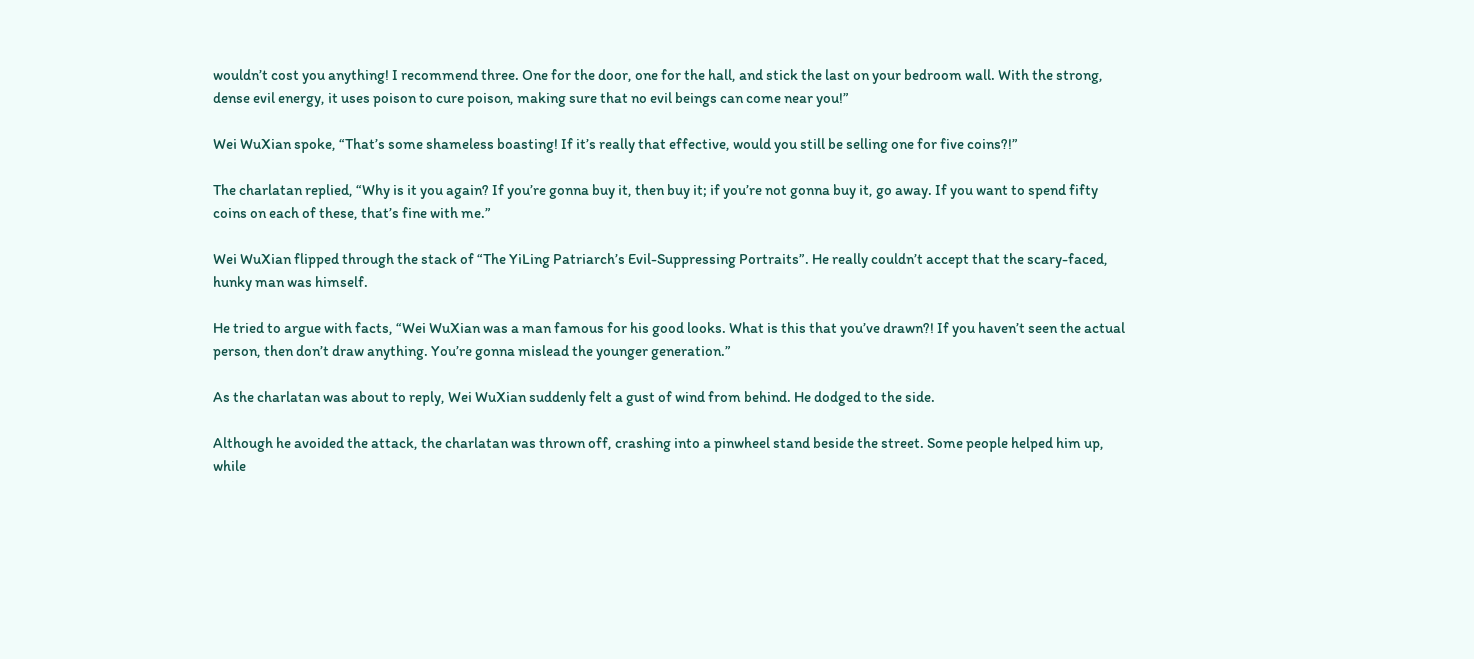wouldn’t cost you anything! I recommend three. One for the door, one for the hall, and stick the last on your bedroom wall. With the strong, dense evil energy, it uses poison to cure poison, making sure that no evil beings can come near you!”

Wei WuXian spoke, “That’s some shameless boasting! If it’s really that effective, would you still be selling one for five coins?!”

The charlatan replied, “Why is it you again? If you’re gonna buy it, then buy it; if you’re not gonna buy it, go away. If you want to spend fifty coins on each of these, that’s fine with me.”

Wei WuXian flipped through the stack of “The YiLing Patriarch’s Evil-Suppressing Portraits”. He really couldn’t accept that the scary-faced, hunky man was himself.

He tried to argue with facts, “Wei WuXian was a man famous for his good looks. What is this that you’ve drawn?! If you haven’t seen the actual person, then don’t draw anything. You’re gonna mislead the younger generation.”

As the charlatan was about to reply, Wei WuXian suddenly felt a gust of wind from behind. He dodged to the side.

Although he avoided the attack, the charlatan was thrown off, crashing into a pinwheel stand beside the street. Some people helped him up, while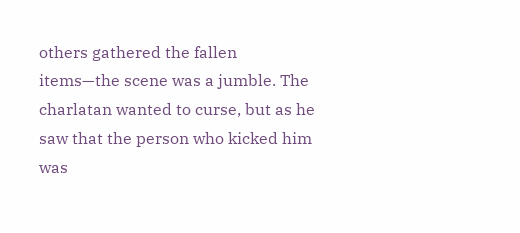others gathered the fallen items—the scene was a jumble. The charlatan wanted to curse, but as he saw that the person who kicked him was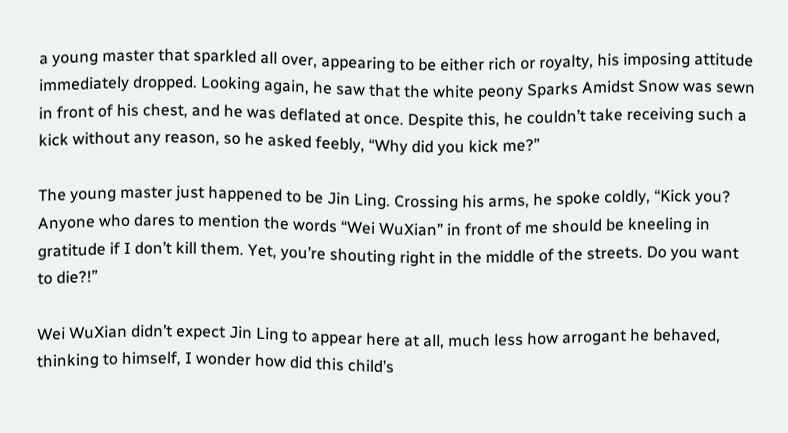a young master that sparkled all over, appearing to be either rich or royalty, his imposing attitude immediately dropped. Looking again, he saw that the white peony Sparks Amidst Snow was sewn in front of his chest, and he was deflated at once. Despite this, he couldn’t take receiving such a kick without any reason, so he asked feebly, “Why did you kick me?”

The young master just happened to be Jin Ling. Crossing his arms, he spoke coldly, “Kick you? Anyone who dares to mention the words “Wei WuXian” in front of me should be kneeling in gratitude if I don’t kill them. Yet, you’re shouting right in the middle of the streets. Do you want to die?!”

Wei WuXian didn’t expect Jin Ling to appear here at all, much less how arrogant he behaved, thinking to himself, I wonder how did this child’s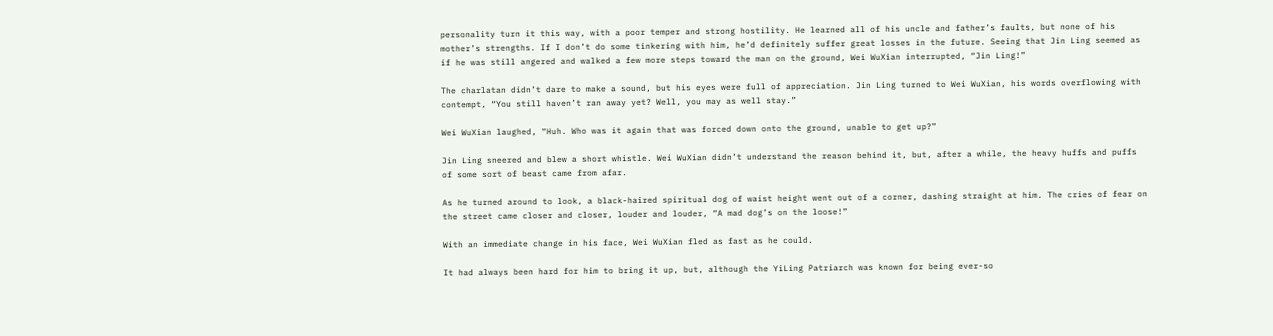personality turn it this way, with a poor temper and strong hostility. He learned all of his uncle and father’s faults, but none of his mother’s strengths. If I don’t do some tinkering with him, he’d definitely suffer great losses in the future. Seeing that Jin Ling seemed as if he was still angered and walked a few more steps toward the man on the ground, Wei WuXian interrupted, “Jin Ling!”

The charlatan didn’t dare to make a sound, but his eyes were full of appreciation. Jin Ling turned to Wei WuXian, his words overflowing with contempt, “You still haven’t ran away yet? Well, you may as well stay.”

Wei WuXian laughed, “Huh. Who was it again that was forced down onto the ground, unable to get up?”

Jin Ling sneered and blew a short whistle. Wei WuXian didn’t understand the reason behind it, but, after a while, the heavy huffs and puffs of some sort of beast came from afar.

As he turned around to look, a black-haired spiritual dog of waist height went out of a corner, dashing straight at him. The cries of fear on the street came closer and closer, louder and louder, “A mad dog’s on the loose!”

With an immediate change in his face, Wei WuXian fled as fast as he could.

It had always been hard for him to bring it up, but, although the YiLing Patriarch was known for being ever-so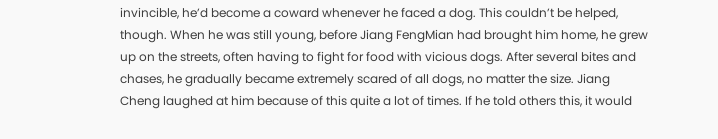invincible, he’d become a coward whenever he faced a dog. This couldn’t be helped, though. When he was still young, before Jiang FengMian had brought him home, he grew up on the streets, often having to fight for food with vicious dogs. After several bites and chases, he gradually became extremely scared of all dogs, no matter the size. Jiang Cheng laughed at him because of this quite a lot of times. If he told others this, it would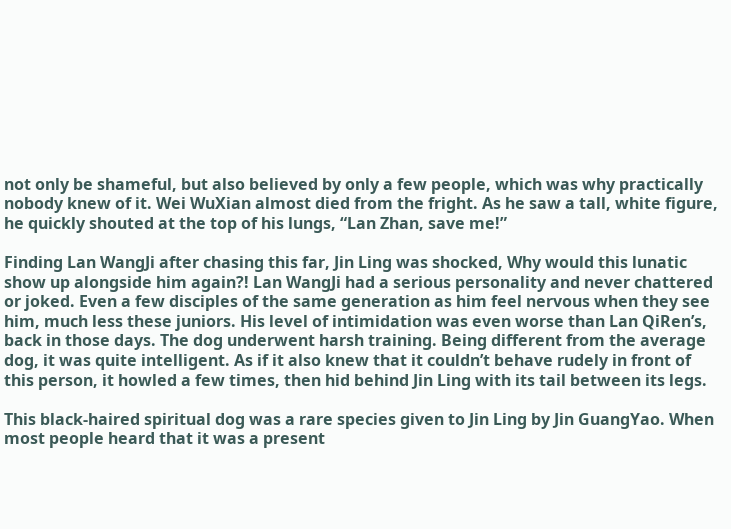not only be shameful, but also believed by only a few people, which was why practically nobody knew of it. Wei WuXian almost died from the fright. As he saw a tall, white figure, he quickly shouted at the top of his lungs, “Lan Zhan, save me!”

Finding Lan WangJi after chasing this far, Jin Ling was shocked, Why would this lunatic show up alongside him again?! Lan WangJi had a serious personality and never chattered or joked. Even a few disciples of the same generation as him feel nervous when they see him, much less these juniors. His level of intimidation was even worse than Lan QiRen’s, back in those days. The dog underwent harsh training. Being different from the average dog, it was quite intelligent. As if it also knew that it couldn’t behave rudely in front of this person, it howled a few times, then hid behind Jin Ling with its tail between its legs.

This black-haired spiritual dog was a rare species given to Jin Ling by Jin GuangYao. When most people heard that it was a present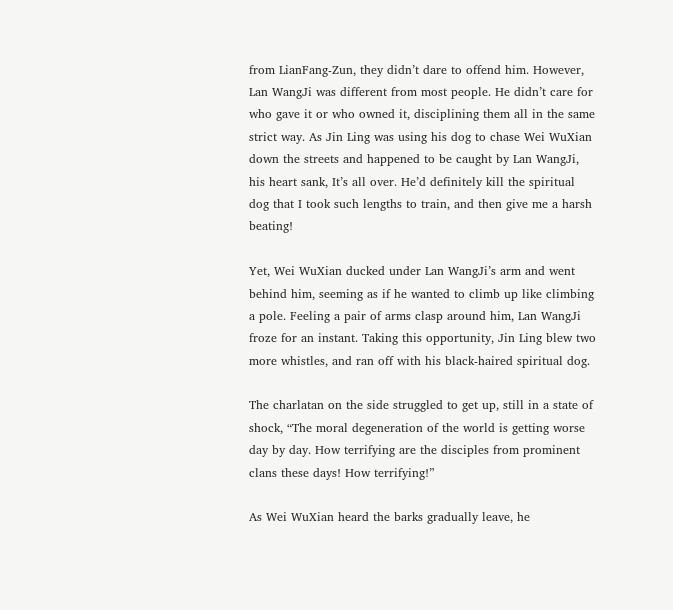from LianFang-Zun, they didn’t dare to offend him. However, Lan WangJi was different from most people. He didn’t care for who gave it or who owned it, disciplining them all in the same strict way. As Jin Ling was using his dog to chase Wei WuXian down the streets and happened to be caught by Lan WangJi, his heart sank, It’s all over. He’d definitely kill the spiritual dog that I took such lengths to train, and then give me a harsh beating!

Yet, Wei WuXian ducked under Lan WangJi’s arm and went behind him, seeming as if he wanted to climb up like climbing a pole. Feeling a pair of arms clasp around him, Lan WangJi froze for an instant. Taking this opportunity, Jin Ling blew two more whistles, and ran off with his black-haired spiritual dog.

The charlatan on the side struggled to get up, still in a state of shock, “The moral degeneration of the world is getting worse day by day. How terrifying are the disciples from prominent clans these days! How terrifying!”

As Wei WuXian heard the barks gradually leave, he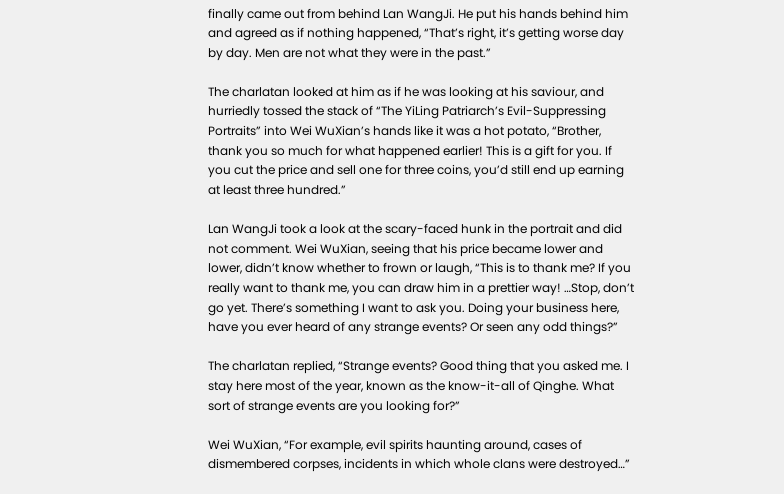finally came out from behind Lan WangJi. He put his hands behind him and agreed as if nothing happened, “That’s right, it’s getting worse day by day. Men are not what they were in the past.”

The charlatan looked at him as if he was looking at his saviour, and hurriedly tossed the stack of “The YiLing Patriarch’s Evil-Suppressing Portraits” into Wei WuXian’s hands like it was a hot potato, “Brother, thank you so much for what happened earlier! This is a gift for you. If you cut the price and sell one for three coins, you’d still end up earning at least three hundred.”

Lan WangJi took a look at the scary-faced hunk in the portrait and did not comment. Wei WuXian, seeing that his price became lower and lower, didn’t know whether to frown or laugh, “This is to thank me? If you really want to thank me, you can draw him in a prettier way! …Stop, don’t go yet. There’s something I want to ask you. Doing your business here, have you ever heard of any strange events? Or seen any odd things?”

The charlatan replied, “Strange events? Good thing that you asked me. I stay here most of the year, known as the know-it-all of Qinghe. What sort of strange events are you looking for?”

Wei WuXian, “For example, evil spirits haunting around, cases of dismembered corpses, incidents in which whole clans were destroyed…”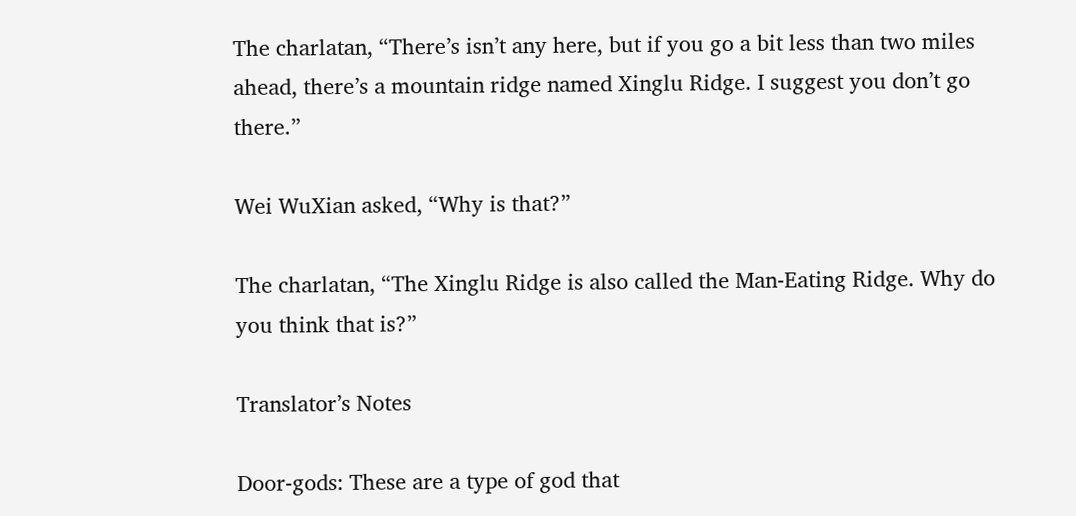The charlatan, “There’s isn’t any here, but if you go a bit less than two miles ahead, there’s a mountain ridge named Xinglu Ridge. I suggest you don’t go there.”

Wei WuXian asked, “Why is that?”

The charlatan, “The Xinglu Ridge is also called the Man-Eating Ridge. Why do you think that is?”

Translator’s Notes

Door-gods: These are a type of god that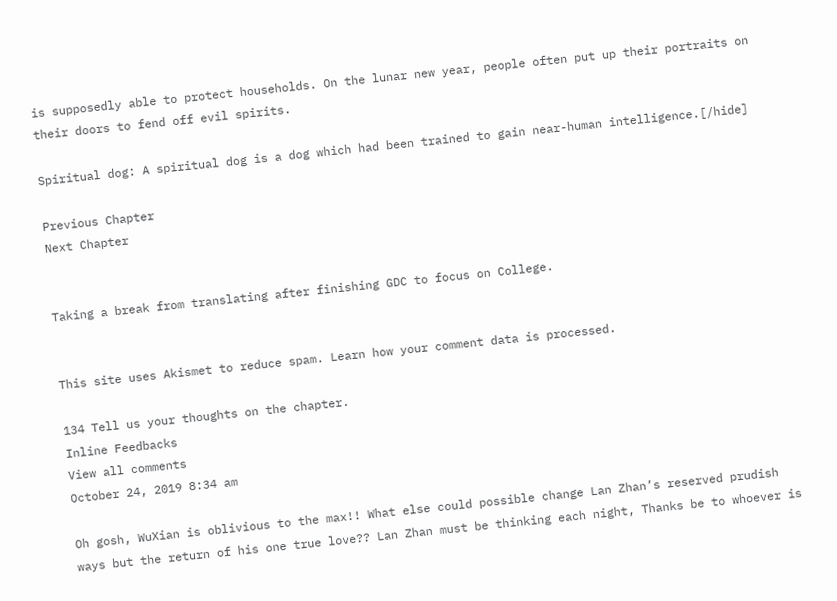is supposedly able to protect households. On the lunar new year, people often put up their portraits on their doors to fend off evil spirits.

Spiritual dog: A spiritual dog is a dog which had been trained to gain near-human intelligence.[/hide]

Previous Chapter
Next Chapter


Taking a break from translating after finishing GDC to focus on College.


This site uses Akismet to reduce spam. Learn how your comment data is processed.

134 Tell us your thoughts on the chapter.
Inline Feedbacks
View all comments
October 24, 2019 8:34 am

Oh gosh, WuXian is oblivious to the max!! What else could possible change Lan Zhan’s reserved prudish ways but the return of his one true love?? Lan Zhan must be thinking each night, Thanks be to whoever is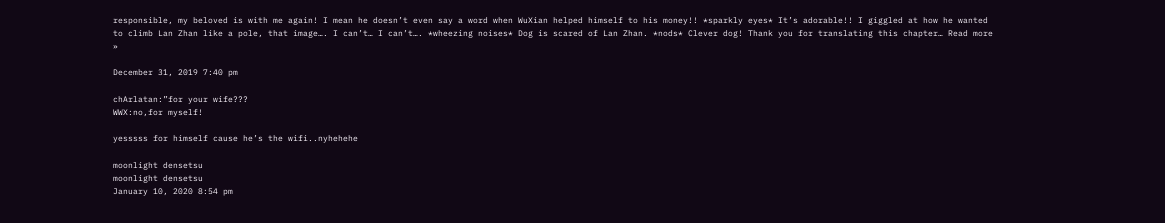responsible, my beloved is with me again! I mean he doesn’t even say a word when WuXian helped himself to his money!! *sparkly eyes* It’s adorable!! I giggled at how he wanted to climb Lan Zhan like a pole, that image…. I can’t… I can’t…. *wheezing noises* Dog is scared of Lan Zhan. *nods* Clever dog! Thank you for translating this chapter… Read more »

December 31, 2019 7:40 pm

chArlatan:”for your wife???
WWX:no,for myself!

yesssss for himself cause he’s the wifi..nyhehehe

moonlight densetsu
moonlight densetsu
January 10, 2020 8:54 pm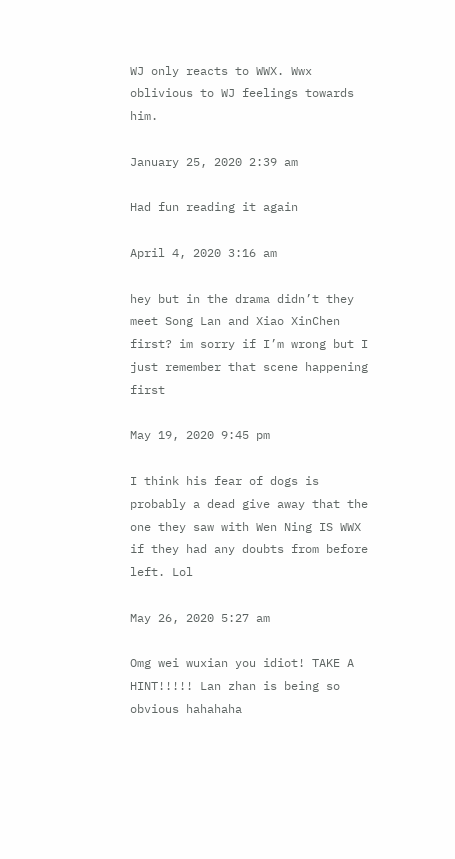WJ only reacts to WWX. Wwx oblivious to WJ feelings towards him.

January 25, 2020 2:39 am

Had fun reading it again

April 4, 2020 3:16 am

hey but in the drama didn’t they meet Song Lan and Xiao XinChen first? im sorry if I’m wrong but I just remember that scene happening first

May 19, 2020 9:45 pm

I think his fear of dogs is probably a dead give away that the one they saw with Wen Ning IS WWX if they had any doubts from before left. Lol

May 26, 2020 5:27 am

Omg wei wuxian you idiot! TAKE A HINT!!!!! Lan zhan is being so obvious hahahaha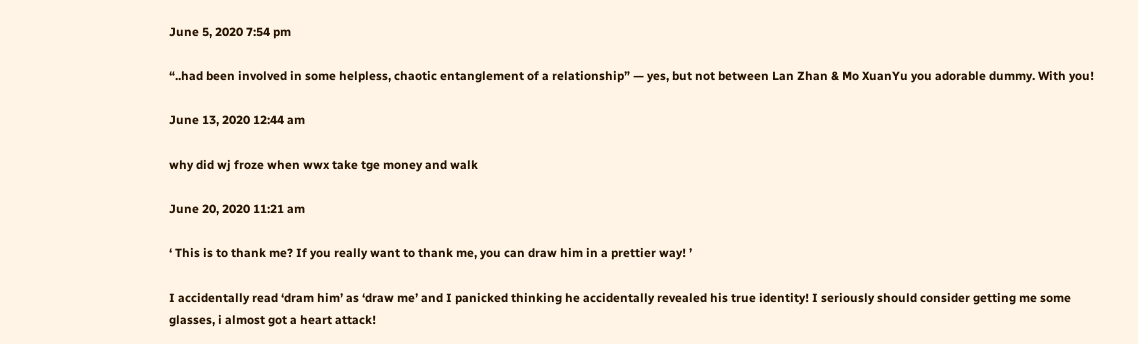June 5, 2020 7:54 pm

“..had been involved in some helpless, chaotic entanglement of a relationship” — yes, but not between Lan Zhan & Mo XuanYu you adorable dummy. With you!

June 13, 2020 12:44 am

why did wj froze when wwx take tge money and walk

June 20, 2020 11:21 am

‘ This is to thank me? If you really want to thank me, you can draw him in a prettier way! ’

I accidentally read ‘dram him’ as ‘draw me’ and I panicked thinking he accidentally revealed his true identity! I seriously should consider getting me some glasses, i almost got a heart attack!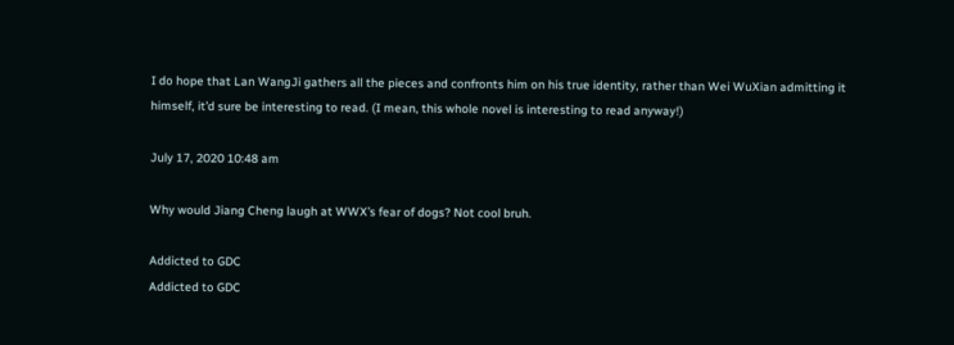I do hope that Lan WangJi gathers all the pieces and confronts him on his true identity, rather than Wei WuXian admitting it himself, it’d sure be interesting to read. (I mean, this whole novel is interesting to read anyway!)

July 17, 2020 10:48 am

Why would Jiang Cheng laugh at WWX’s fear of dogs? Not cool bruh.

Addicted to GDC
Addicted to GDC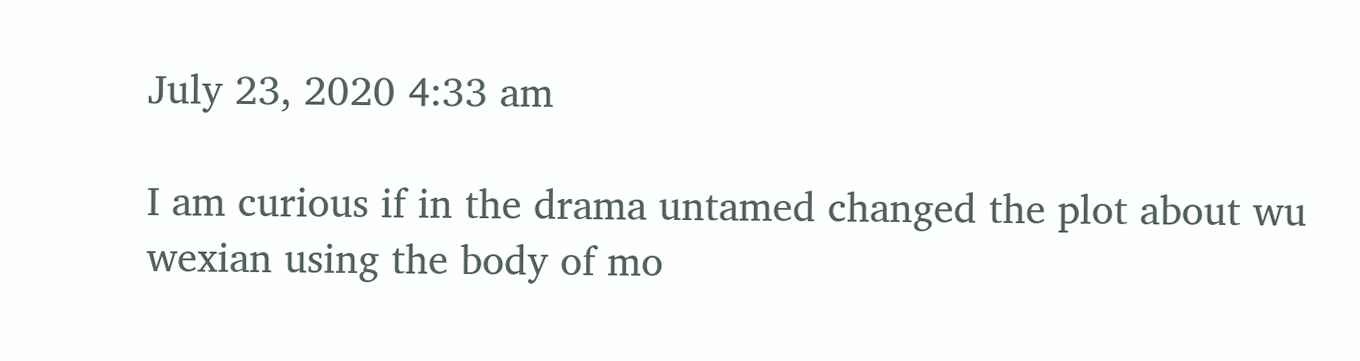July 23, 2020 4:33 am

I am curious if in the drama untamed changed the plot about wu wexian using the body of mo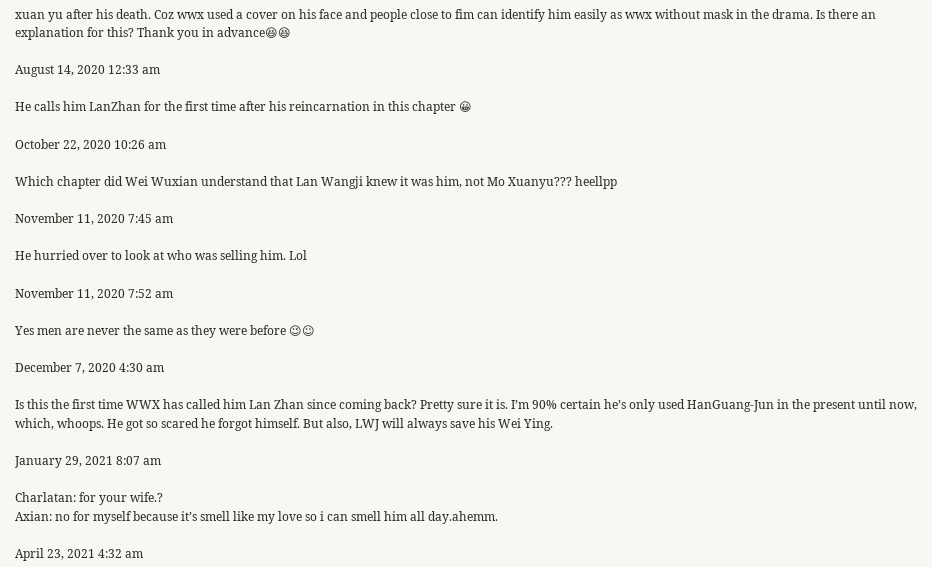xuan yu after his death. Coz wwx used a cover on his face and people close to fim can identify him easily as wwx without mask in the drama. Is there an explanation for this? Thank you in advance😆😆

August 14, 2020 12:33 am

He calls him LanZhan for the first time after his reincarnation in this chapter 😀

October 22, 2020 10:26 am

Which chapter did Wei Wuxian understand that Lan Wangji knew it was him, not Mo Xuanyu??? heellpp

November 11, 2020 7:45 am

He hurried over to look at who was selling him. Lol

November 11, 2020 7:52 am

Yes men are never the same as they were before 😉☺

December 7, 2020 4:30 am

Is this the first time WWX has called him Lan Zhan since coming back? Pretty sure it is. I’m 90% certain he’s only used HanGuang-Jun in the present until now, which, whoops. He got so scared he forgot himself. But also, LWJ will always save his Wei Ying.

January 29, 2021 8:07 am

Charlatan: for your wife.?
Axian: no for myself because it’s smell like my love so i can smell him all day.ahemm.

April 23, 2021 4:32 am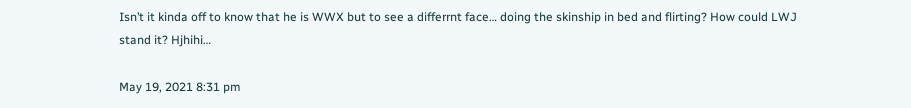Isn’t it kinda off to know that he is WWX but to see a differrnt face… doing the skinship in bed and flirting? How could LWJ stand it? Hjhihi…

May 19, 2021 8:31 pm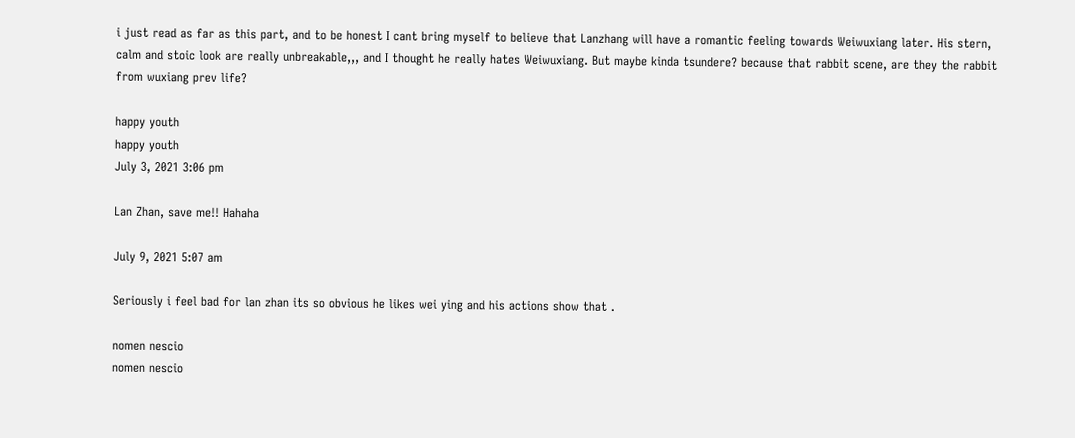i just read as far as this part, and to be honest I cant bring myself to believe that Lanzhang will have a romantic feeling towards Weiwuxiang later. His stern, calm and stoic look are really unbreakable,,, and I thought he really hates Weiwuxiang. But maybe kinda tsundere? because that rabbit scene, are they the rabbit from wuxiang prev life?

happy youth
happy youth
July 3, 2021 3:06 pm

Lan Zhan, save me!! Hahaha

July 9, 2021 5:07 am

Seriously i feel bad for lan zhan its so obvious he likes wei ying and his actions show that .

nomen nescio
nomen nescio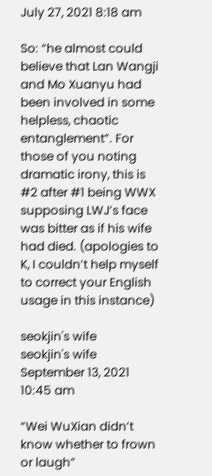July 27, 2021 8:18 am

So: “he almost could believe that Lan Wangji and Mo Xuanyu had been involved in some helpless, chaotic entanglement”. For those of you noting dramatic irony, this is #2 after #1 being WWX supposing LWJ’s face was bitter as if his wife had died. (apologies to K, I couldn’t help myself to correct your English usage in this instance)

seokjin's wife
seokjin's wife
September 13, 2021 10:45 am

“Wei WuXian didn’t know whether to frown or laugh”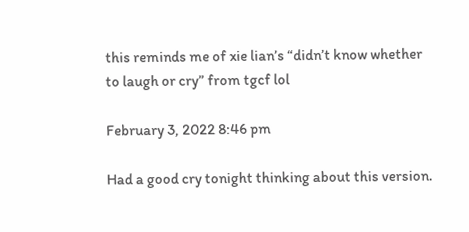this reminds me of xie lian’s “didn’t know whether to laugh or cry” from tgcf lol

February 3, 2022 8:46 pm

Had a good cry tonight thinking about this version.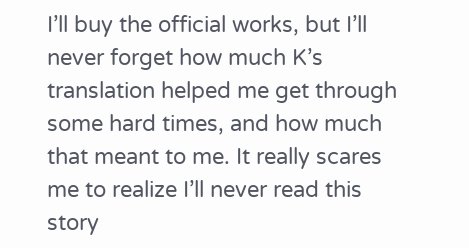I’ll buy the official works, but I’ll never forget how much K’s translation helped me get through some hard times, and how much that meant to me. It really scares me to realize I’ll never read this story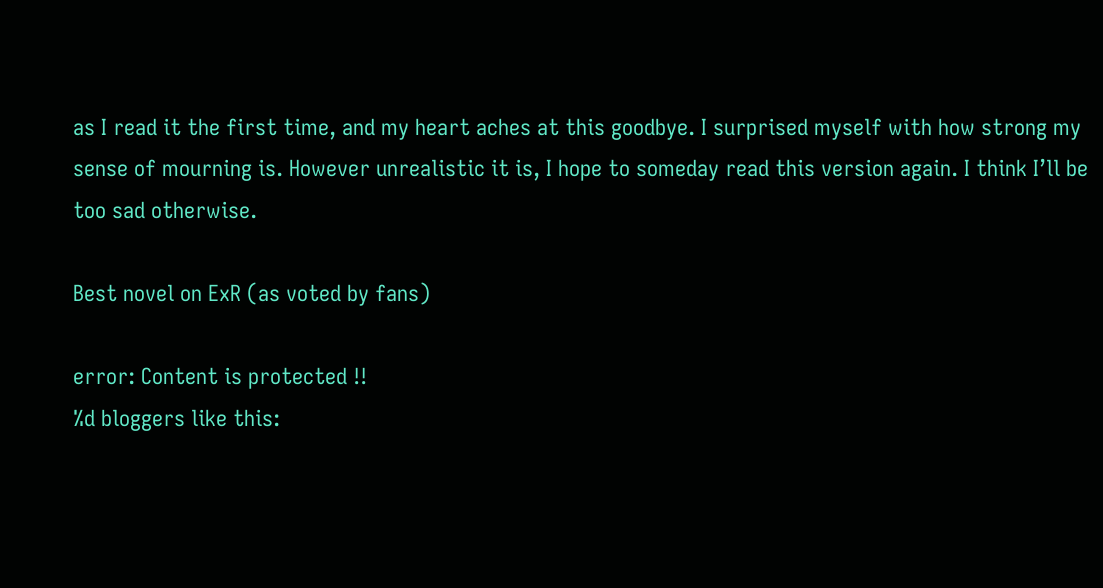as I read it the first time, and my heart aches at this goodbye. I surprised myself with how strong my sense of mourning is. However unrealistic it is, I hope to someday read this version again. I think I’ll be too sad otherwise.

Best novel on ExR (as voted by fans)

error: Content is protected !!
%d bloggers like this: